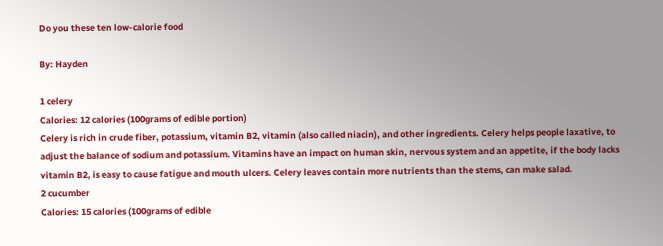Do you these ten low-calorie food

By: Hayden

1 celery
Calories: 12 calories (100grams of edible portion)
Celery is rich in crude fiber, potassium, vitamin B2, vitamin (also called niacin), and other ingredients. Celery helps people laxative, to adjust the balance of sodium and potassium. Vitamins have an impact on human skin, nervous system and an appetite, if the body lacks vitamin B2, is easy to cause fatigue and mouth ulcers. Celery leaves contain more nutrients than the stems, can make salad.
2 cucumber
Calories: 15 calories (100grams of edible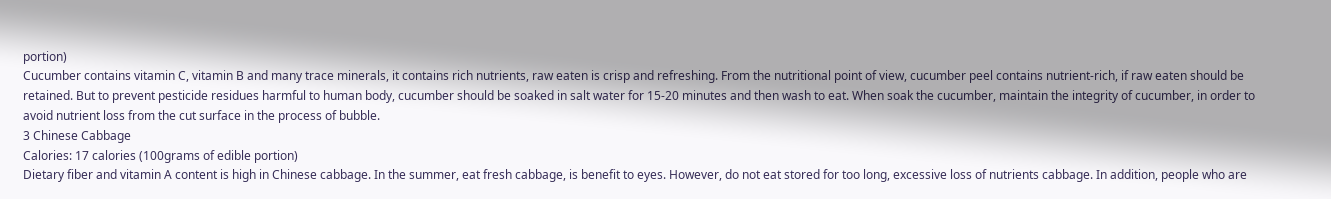portion)
Cucumber contains vitamin C, vitamin B and many trace minerals, it contains rich nutrients, raw eaten is crisp and refreshing. From the nutritional point of view, cucumber peel contains nutrient-rich, if raw eaten should be retained. But to prevent pesticide residues harmful to human body, cucumber should be soaked in salt water for 15-20 minutes and then wash to eat. When soak the cucumber, maintain the integrity of cucumber, in order to avoid nutrient loss from the cut surface in the process of bubble.
3 Chinese Cabbage
Calories: 17 calories (100grams of edible portion)
Dietary fiber and vitamin A content is high in Chinese cabbage. In the summer, eat fresh cabbage, is benefit to eyes. However, do not eat stored for too long, excessive loss of nutrients cabbage. In addition, people who are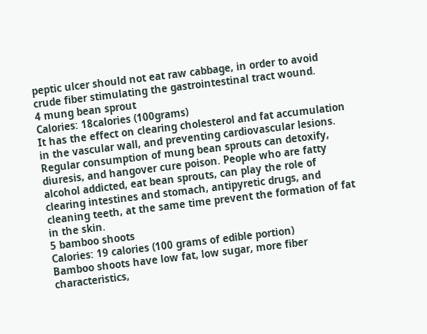peptic ulcer should not eat raw cabbage, in order to avoid crude fiber stimulating the gastrointestinal tract wound.
4 mung bean sprout
Calories: 18calories (100grams)
It has the effect on clearing cholesterol and fat accumulation in the vascular wall, and preventing cardiovascular lesions. Regular consumption of mung bean sprouts can detoxify, diuresis, and hangover cure poison. People who are fatty alcohol addicted, eat bean sprouts, can play the role of clearing intestines and stomach, antipyretic drugs, and cleaning teeth, at the same time prevent the formation of fat in the skin.
5 bamboo shoots
Calories: 19 calories (100 grams of edible portion)
Bamboo shoots have low fat, low sugar, more fiber characteristics,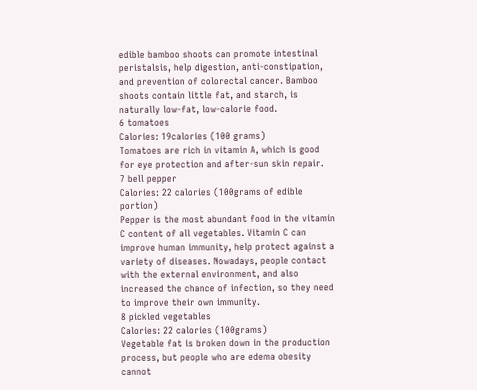edible bamboo shoots can promote intestinal peristalsis, help digestion, anti-constipation, and prevention of colorectal cancer. Bamboo shoots contain little fat, and starch, is naturally low-fat, low-calorie food.
6 tomatoes
Calories: 19calories (100 grams)
Tomatoes are rich in vitamin A, which is good for eye protection and after-sun skin repair.
7 bell pepper
Calories: 22 calories (100grams of edible portion)
Pepper is the most abundant food in the vitamin C content of all vegetables. Vitamin C can improve human immunity, help protect against a variety of diseases. Nowadays, people contact with the external environment, and also increased the chance of infection, so they need to improve their own immunity.
8 pickled vegetables
Calories: 22 calories (100grams)
Vegetable fat is broken down in the production process, but people who are edema obesity cannot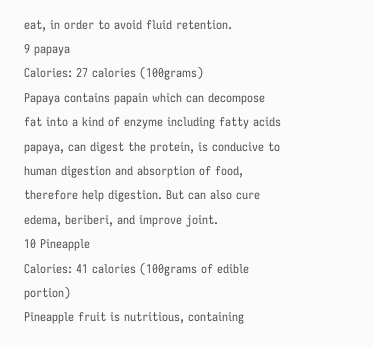eat, in order to avoid fluid retention.
9 papaya
Calories: 27 calories (100grams)
Papaya contains papain which can decompose fat into a kind of enzyme including fatty acids papaya, can digest the protein, is conducive to human digestion and absorption of food, therefore help digestion. But can also cure edema, beriberi, and improve joint.
10 Pineapple
Calories: 41 calories (100grams of edible portion)
Pineapple fruit is nutritious, containing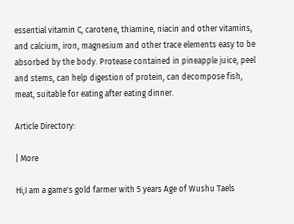essential vitamin C, carotene, thiamine, niacin and other vitamins, and calcium, iron, magnesium and other trace elements easy to be absorbed by the body. Protease contained in pineapple juice, peel and stems, can help digestion of protein, can decompose fish, meat, suitable for eating after eating dinner.

Article Directory:

| More

Hi,I am a game's gold farmer with 5 years Age of Wushu Taels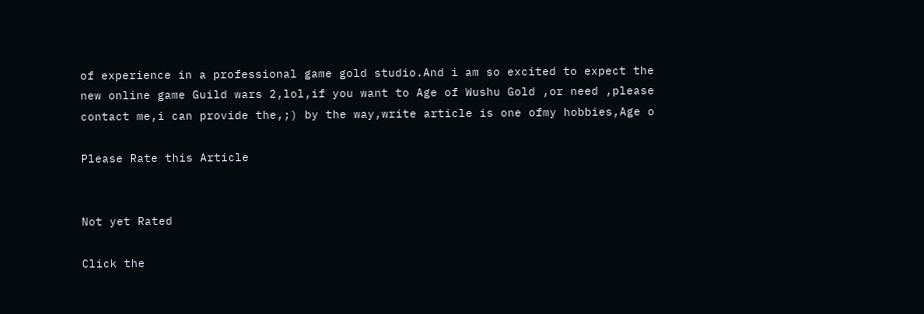of experience in a professional game gold studio.And i am so excited to expect the new online game Guild wars 2,lol,if you want to Age of Wushu Gold ,or need ,please contact me,i can provide the,;) by the way,write article is one ofmy hobbies,Age o

Please Rate this Article


Not yet Rated

Click the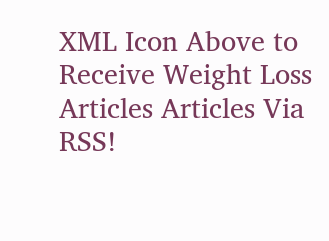XML Icon Above to Receive Weight Loss Articles Articles Via RSS!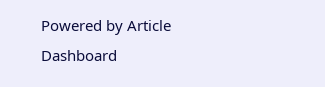Powered by Article Dashboard